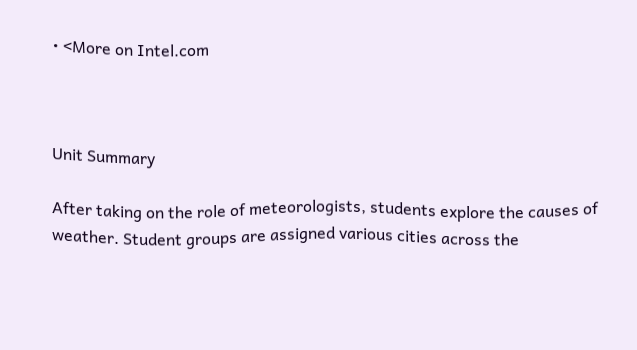• <More on Intel.com



Unit Summary

After taking on the role of meteorologists, students explore the causes of weather. Student groups are assigned various cities across the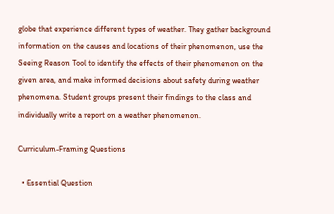globe that experience different types of weather. They gather background information on the causes and locations of their phenomenon, use the Seeing Reason Tool to identify the effects of their phenomenon on the given area, and make informed decisions about safety during weather phenomena. Student groups present their findings to the class and individually write a report on a weather phenomenon.

Curriculum-Framing Questions

  • Essential Question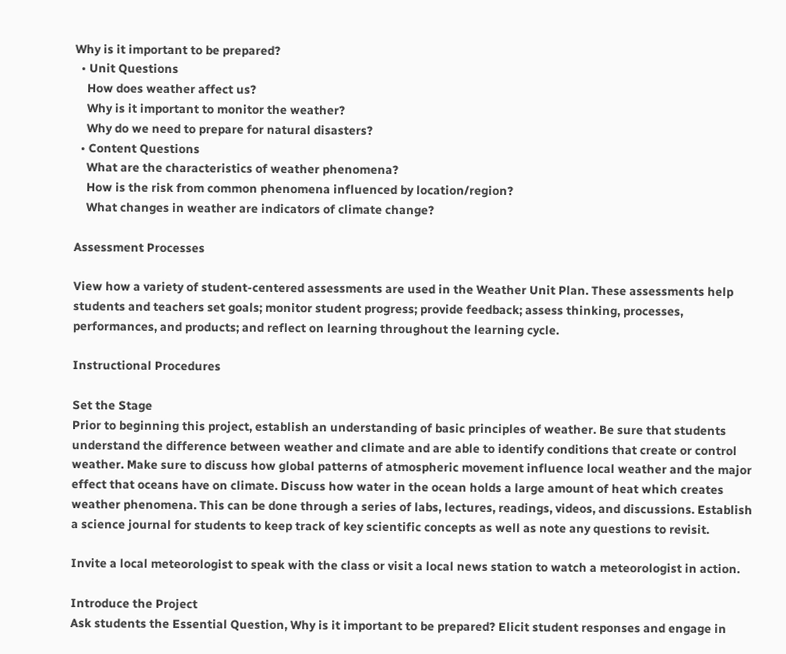Why is it important to be prepared?
  • Unit Questions
    How does weather affect us?
    Why is it important to monitor the weather?
    Why do we need to prepare for natural disasters?
  • Content Questions
    What are the characteristics of weather phenomena?
    How is the risk from common phenomena influenced by location/region?
    What changes in weather are indicators of climate change?

Assessment Processes

View how a variety of student-centered assessments are used in the Weather Unit Plan. These assessments help students and teachers set goals; monitor student progress; provide feedback; assess thinking, processes, performances, and products; and reflect on learning throughout the learning cycle.

Instructional Procedures

Set the Stage
Prior to beginning this project, establish an understanding of basic principles of weather. Be sure that students understand the difference between weather and climate and are able to identify conditions that create or control weather. Make sure to discuss how global patterns of atmospheric movement influence local weather and the major effect that oceans have on climate. Discuss how water in the ocean holds a large amount of heat which creates weather phenomena. This can be done through a series of labs, lectures, readings, videos, and discussions. Establish a science journal for students to keep track of key scientific concepts as well as note any questions to revisit.

Invite a local meteorologist to speak with the class or visit a local news station to watch a meteorologist in action.

Introduce the Project
Ask students the Essential Question, Why is it important to be prepared? Elicit student responses and engage in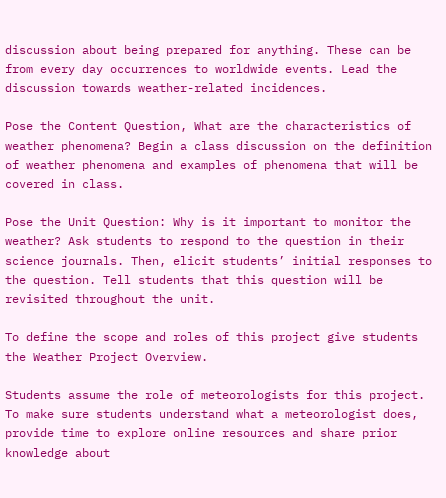discussion about being prepared for anything. These can be from every day occurrences to worldwide events. Lead the discussion towards weather-related incidences.

Pose the Content Question, What are the characteristics of weather phenomena? Begin a class discussion on the definition of weather phenomena and examples of phenomena that will be covered in class.

Pose the Unit Question: Why is it important to monitor the weather? Ask students to respond to the question in their science journals. Then, elicit students’ initial responses to the question. Tell students that this question will be revisited throughout the unit.

To define the scope and roles of this project give students the Weather Project Overview.

Students assume the role of meteorologists for this project. To make sure students understand what a meteorologist does, provide time to explore online resources and share prior knowledge about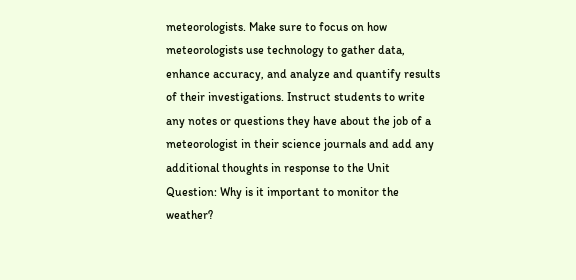meteorologists. Make sure to focus on how meteorologists use technology to gather data, enhance accuracy, and analyze and quantify results of their investigations. Instruct students to write any notes or questions they have about the job of a meteorologist in their science journals and add any additional thoughts in response to the Unit Question: Why is it important to monitor the weather?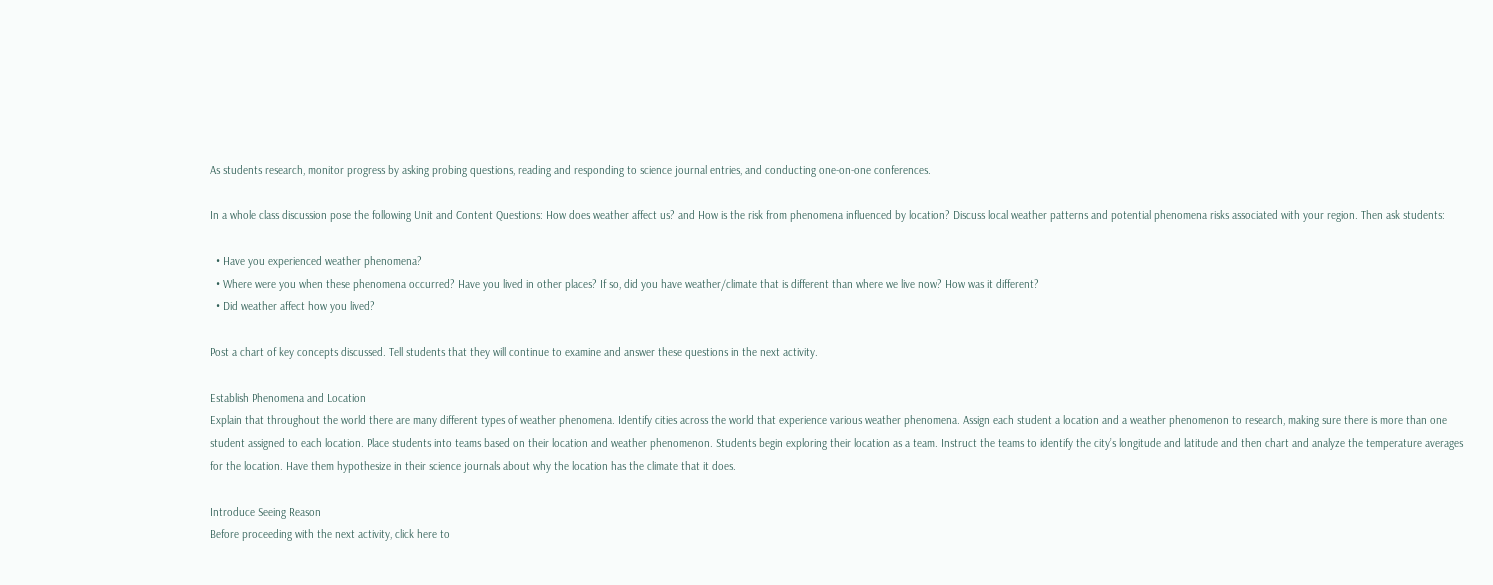As students research, monitor progress by asking probing questions, reading and responding to science journal entries, and conducting one-on-one conferences.

In a whole class discussion pose the following Unit and Content Questions: How does weather affect us? and How is the risk from phenomena influenced by location? Discuss local weather patterns and potential phenomena risks associated with your region. Then ask students:

  • Have you experienced weather phenomena?
  • Where were you when these phenomena occurred? Have you lived in other places? If so, did you have weather/climate that is different than where we live now? How was it different?
  • Did weather affect how you lived?

Post a chart of key concepts discussed. Tell students that they will continue to examine and answer these questions in the next activity.

Establish Phenomena and Location
Explain that throughout the world there are many different types of weather phenomena. Identify cities across the world that experience various weather phenomena. Assign each student a location and a weather phenomenon to research, making sure there is more than one student assigned to each location. Place students into teams based on their location and weather phenomenon. Students begin exploring their location as a team. Instruct the teams to identify the city’s longitude and latitude and then chart and analyze the temperature averages for the location. Have them hypothesize in their science journals about why the location has the climate that it does.

Introduce Seeing Reason
Before proceeding with the next activity, click here to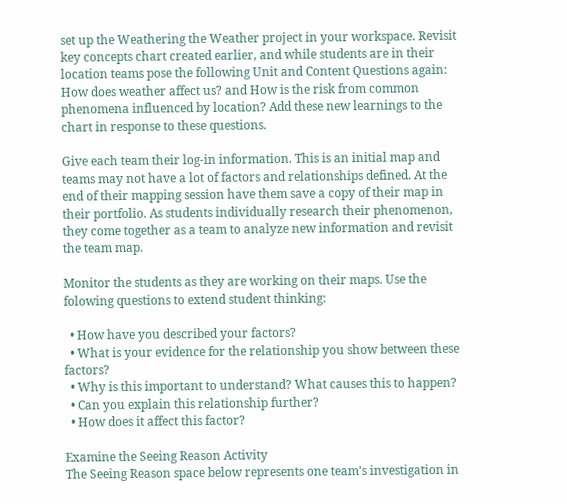set up the Weathering the Weather project in your workspace. Revisit key concepts chart created earlier, and while students are in their location teams pose the following Unit and Content Questions again: How does weather affect us? and How is the risk from common phenomena influenced by location? Add these new learnings to the chart in response to these questions.

Give each team their log-in information. This is an initial map and teams may not have a lot of factors and relationships defined. At the end of their mapping session have them save a copy of their map in their portfolio. As students individually research their phenomenon, they come together as a team to analyze new information and revisit the team map.

Monitor the students as they are working on their maps. Use the folowing questions to extend student thinking:

  • How have you described your factors?
  • What is your evidence for the relationship you show between these factors?
  • Why is this important to understand? What causes this to happen?
  • Can you explain this relationship further?
  • How does it affect this factor?

Examine the Seeing Reason Activity
The Seeing Reason space below represents one team's investigation in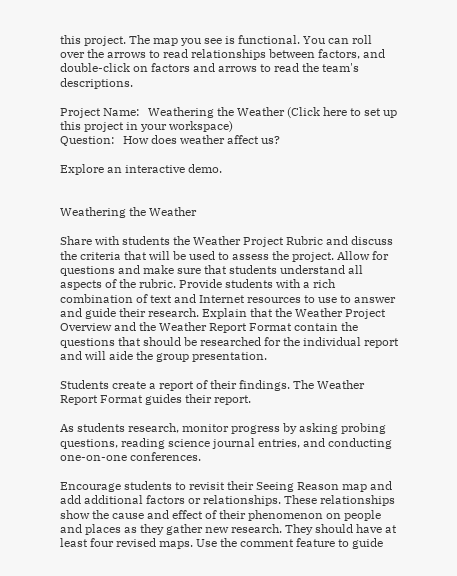this project. The map you see is functional. You can roll over the arrows to read relationships between factors, and double-click on factors and arrows to read the team's descriptions.

Project Name:   Weathering the Weather (Click here to set up this project in your workspace)
Question:   How does weather affect us?

Explore an interactive demo.


Weathering the Weather

Share with students the Weather Project Rubric and discuss the criteria that will be used to assess the project. Allow for questions and make sure that students understand all aspects of the rubric. Provide students with a rich combination of text and Internet resources to use to answer and guide their research. Explain that the Weather Project Overview and the Weather Report Format contain the questions that should be researched for the individual report and will aide the group presentation.

Students create a report of their findings. The Weather Report Format guides their report.

As students research, monitor progress by asking probing questions, reading science journal entries, and conducting one-on-one conferences.

Encourage students to revisit their Seeing Reason map and add additional factors or relationships. These relationships show the cause and effect of their phenomenon on people and places as they gather new research. They should have at least four revised maps. Use the comment feature to guide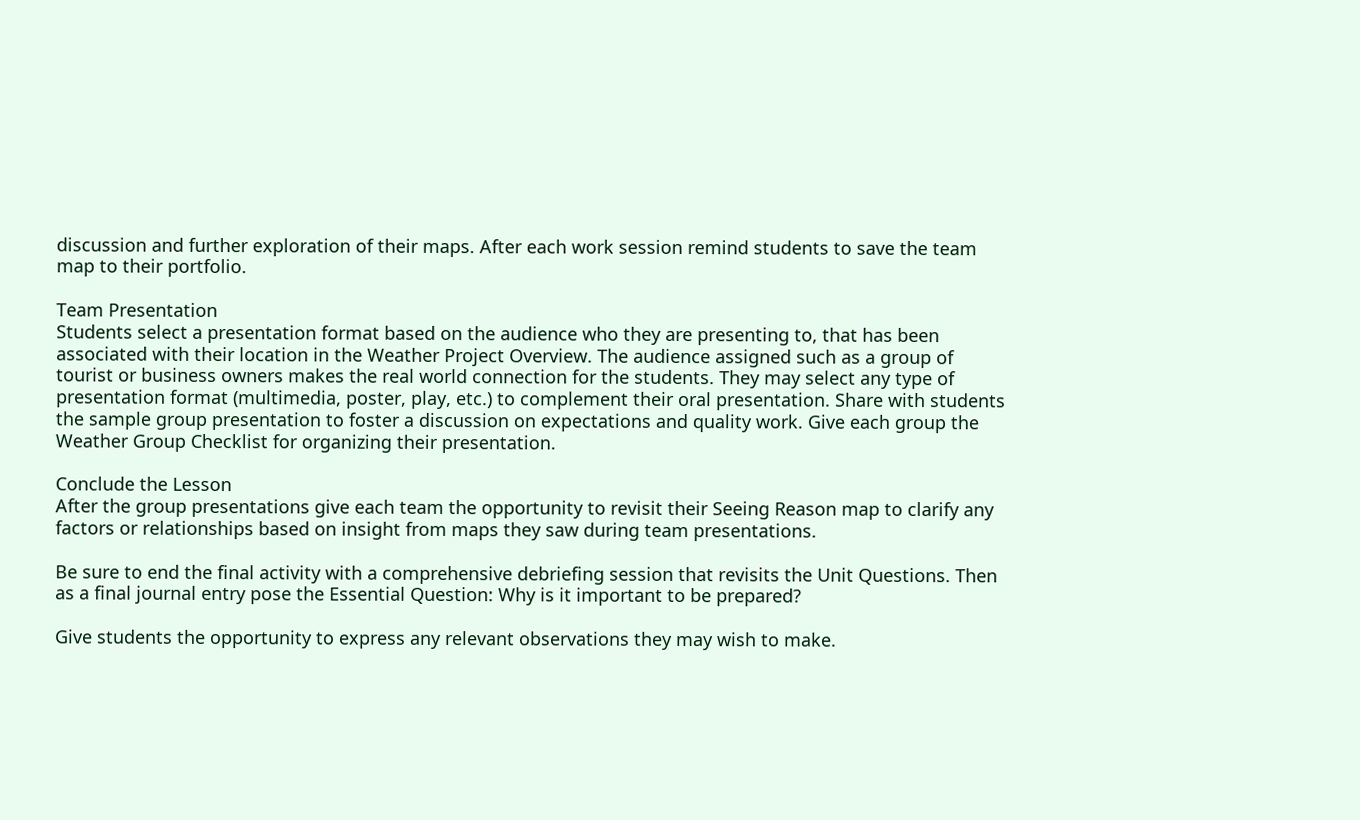discussion and further exploration of their maps. After each work session remind students to save the team map to their portfolio.

Team Presentation
Students select a presentation format based on the audience who they are presenting to, that has been associated with their location in the Weather Project Overview. The audience assigned such as a group of tourist or business owners makes the real world connection for the students. They may select any type of presentation format (multimedia, poster, play, etc.) to complement their oral presentation. Share with students the sample group presentation to foster a discussion on expectations and quality work. Give each group the Weather Group Checklist for organizing their presentation.

Conclude the Lesson
After the group presentations give each team the opportunity to revisit their Seeing Reason map to clarify any factors or relationships based on insight from maps they saw during team presentations.

Be sure to end the final activity with a comprehensive debriefing session that revisits the Unit Questions. Then as a final journal entry pose the Essential Question: Why is it important to be prepared?

Give students the opportunity to express any relevant observations they may wish to make.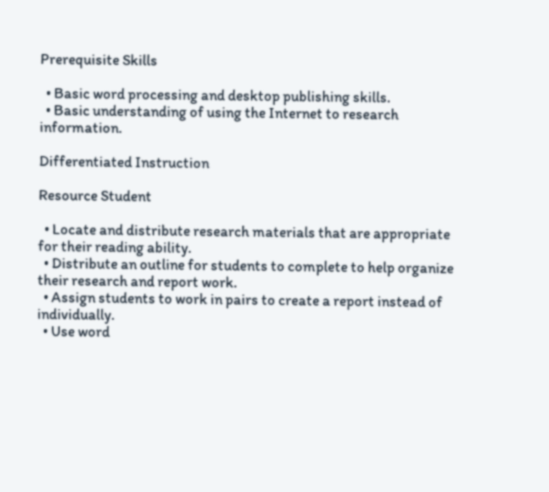Prerequisite Skills

  • Basic word processing and desktop publishing skills.
  • Basic understanding of using the Internet to research information.

Differentiated Instruction

Resource Student

  • Locate and distribute research materials that are appropriate for their reading ability.
  • Distribute an outline for students to complete to help organize their research and report work.
  • Assign students to work in pairs to create a report instead of individually.
  • Use word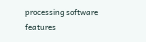processing software features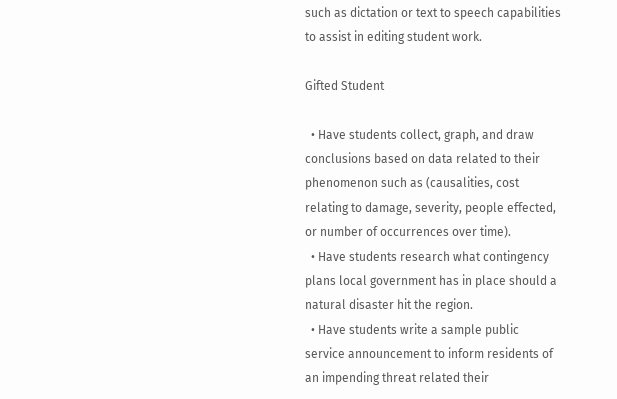such as dictation or text to speech capabilities to assist in editing student work.

Gifted Student

  • Have students collect, graph, and draw conclusions based on data related to their phenomenon such as (causalities, cost relating to damage, severity, people effected, or number of occurrences over time).
  • Have students research what contingency plans local government has in place should a natural disaster hit the region.
  • Have students write a sample public service announcement to inform residents of an impending threat related their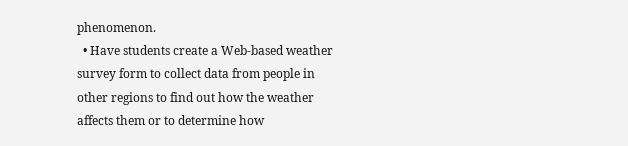phenomenon.
  • Have students create a Web-based weather survey form to collect data from people in other regions to find out how the weather affects them or to determine how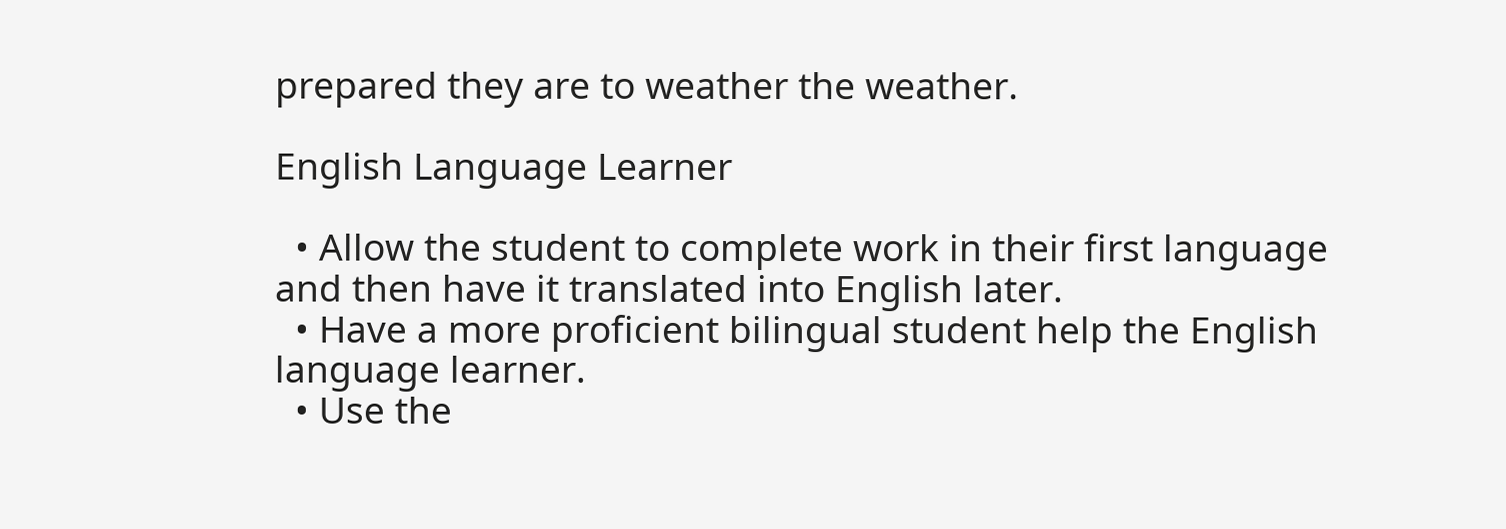prepared they are to weather the weather.

English Language Learner

  • Allow the student to complete work in their first language and then have it translated into English later.
  • Have a more proficient bilingual student help the English language learner.
  • Use the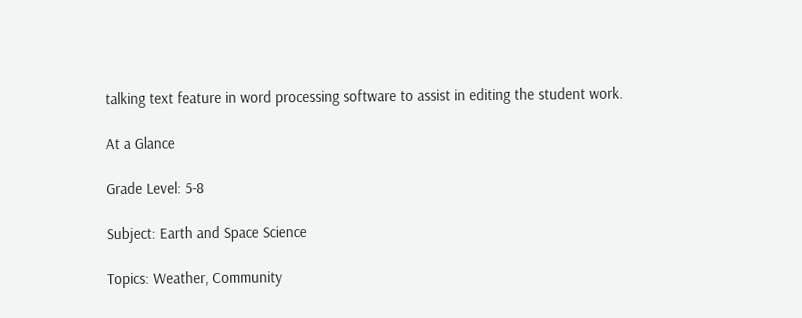talking text feature in word processing software to assist in editing the student work.

At a Glance

Grade Level: 5-8

Subject: Earth and Space Science

Topics: Weather, Community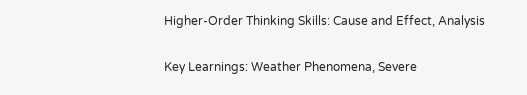Higher-Order Thinking Skills: Cause and Effect, Analysis

Key Learnings: Weather Phenomena, Severe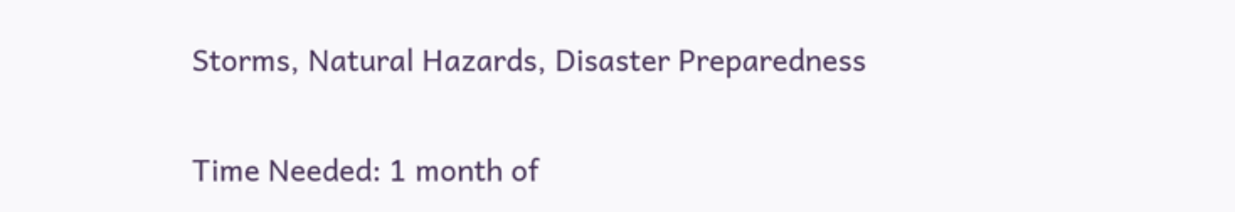Storms, Natural Hazards, Disaster Preparedness

Time Needed: 1 month of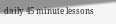daily 45 minute lessons